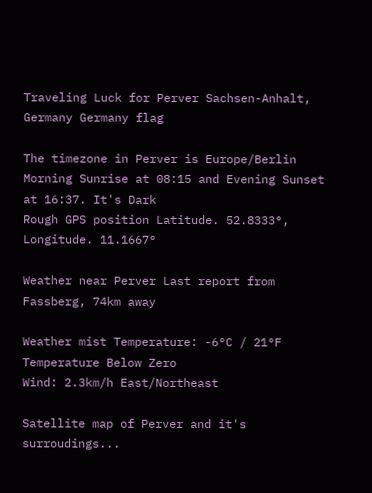Traveling Luck for Perver Sachsen-Anhalt, Germany Germany flag

The timezone in Perver is Europe/Berlin
Morning Sunrise at 08:15 and Evening Sunset at 16:37. It's Dark
Rough GPS position Latitude. 52.8333°, Longitude. 11.1667°

Weather near Perver Last report from Fassberg, 74km away

Weather mist Temperature: -6°C / 21°F Temperature Below Zero
Wind: 2.3km/h East/Northeast

Satellite map of Perver and it's surroudings...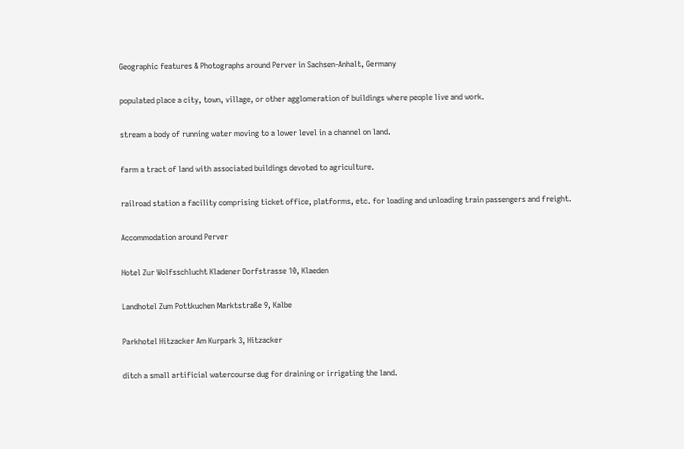Geographic features & Photographs around Perver in Sachsen-Anhalt, Germany

populated place a city, town, village, or other agglomeration of buildings where people live and work.

stream a body of running water moving to a lower level in a channel on land.

farm a tract of land with associated buildings devoted to agriculture.

railroad station a facility comprising ticket office, platforms, etc. for loading and unloading train passengers and freight.

Accommodation around Perver

Hotel Zur Wolfsschlucht Kladener Dorfstrasse 10, Klaeden

Landhotel Zum Pottkuchen Marktstraße 9, Kalbe

Parkhotel Hitzacker Am Kurpark 3, Hitzacker

ditch a small artificial watercourse dug for draining or irrigating the land.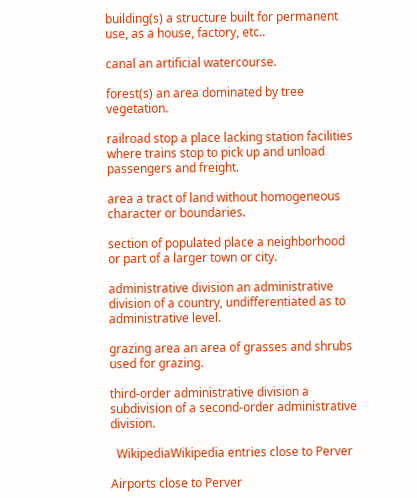building(s) a structure built for permanent use, as a house, factory, etc..

canal an artificial watercourse.

forest(s) an area dominated by tree vegetation.

railroad stop a place lacking station facilities where trains stop to pick up and unload passengers and freight.

area a tract of land without homogeneous character or boundaries.

section of populated place a neighborhood or part of a larger town or city.

administrative division an administrative division of a country, undifferentiated as to administrative level.

grazing area an area of grasses and shrubs used for grazing.

third-order administrative division a subdivision of a second-order administrative division.

  WikipediaWikipedia entries close to Perver

Airports close to Perver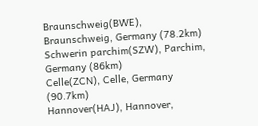Braunschweig(BWE), Braunschweig, Germany (78.2km)
Schwerin parchim(SZW), Parchim, Germany (86km)
Celle(ZCN), Celle, Germany (90.7km)
Hannover(HAJ), Hannover,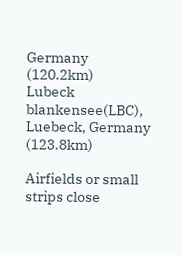Germany (120.2km)
Lubeck blankensee(LBC), Luebeck, Germany (123.8km)

Airfields or small strips close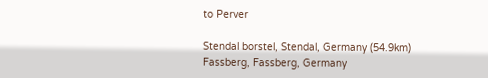to Perver

Stendal borstel, Stendal, Germany (54.9km)
Fassberg, Fassberg, Germany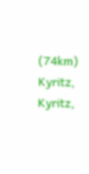(74km)
Kyritz, Kyritz,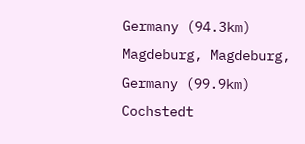Germany (94.3km)
Magdeburg, Magdeburg, Germany (99.9km)
Cochstedt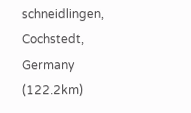schneidlingen, Cochstedt, Germany (122.2km)